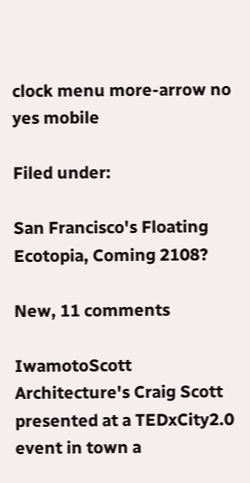clock menu more-arrow no yes mobile

Filed under:

San Francisco's Floating Ecotopia, Coming 2108?

New, 11 comments

IwamotoScott Architecture's Craig Scott presented at a TEDxCity2.0 event in town a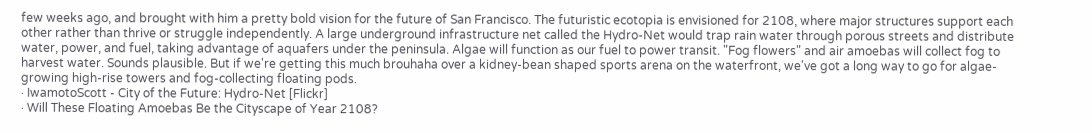few weeks ago, and brought with him a pretty bold vision for the future of San Francisco. The futuristic ecotopia is envisioned for 2108, where major structures support each other rather than thrive or struggle independently. A large underground infrastructure net called the Hydro-Net would trap rain water through porous streets and distribute water, power, and fuel, taking advantage of aquafers under the peninsula. Algae will function as our fuel to power transit. "Fog flowers" and air amoebas will collect fog to harvest water. Sounds plausible. But if we're getting this much brouhaha over a kidney-bean shaped sports arena on the waterfront, we've got a long way to go for algae-growing high-rise towers and fog-collecting floating pods.
· IwamotoScott - City of the Future: Hydro-Net [Flickr]
· Will These Floating Amoebas Be the Cityscape of Year 2108?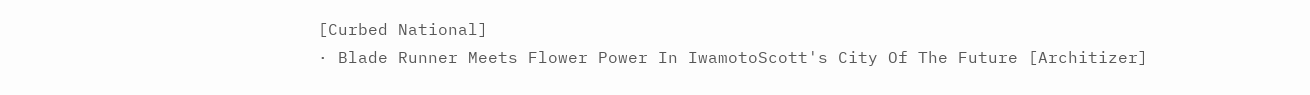[Curbed National]
· Blade Runner Meets Flower Power In IwamotoScott's City Of The Future [Architizer]